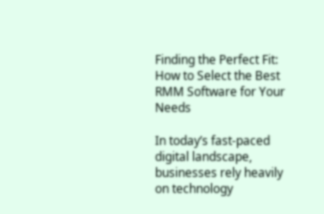Finding the Perfect Fit: How to Select the Best RMM Software for Your Needs

In today’s fast-paced digital landscape, businesses rely heavily on technology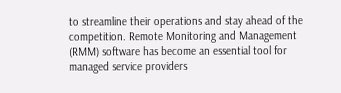to streamline their operations and stay ahead of the competition. Remote Monitoring and Management (RMM) software has become an essential tool for managed service providers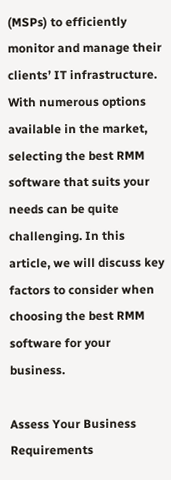(MSPs) to efficiently monitor and manage their clients’ IT infrastructure. With numerous options available in the market, selecting the best RMM software that suits your needs can be quite challenging. In this article, we will discuss key factors to consider when choosing the best RMM software for your business.

Assess Your Business Requirements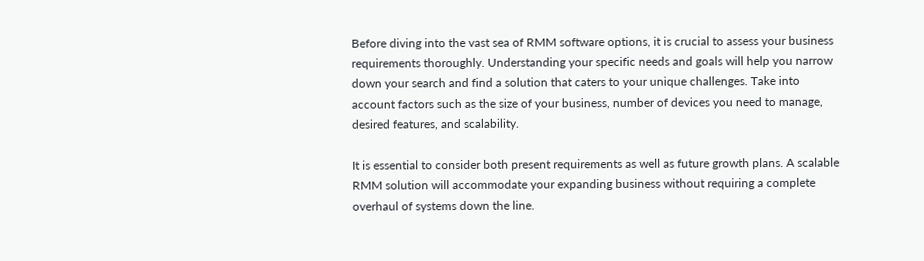Before diving into the vast sea of RMM software options, it is crucial to assess your business requirements thoroughly. Understanding your specific needs and goals will help you narrow down your search and find a solution that caters to your unique challenges. Take into account factors such as the size of your business, number of devices you need to manage, desired features, and scalability.

It is essential to consider both present requirements as well as future growth plans. A scalable RMM solution will accommodate your expanding business without requiring a complete overhaul of systems down the line.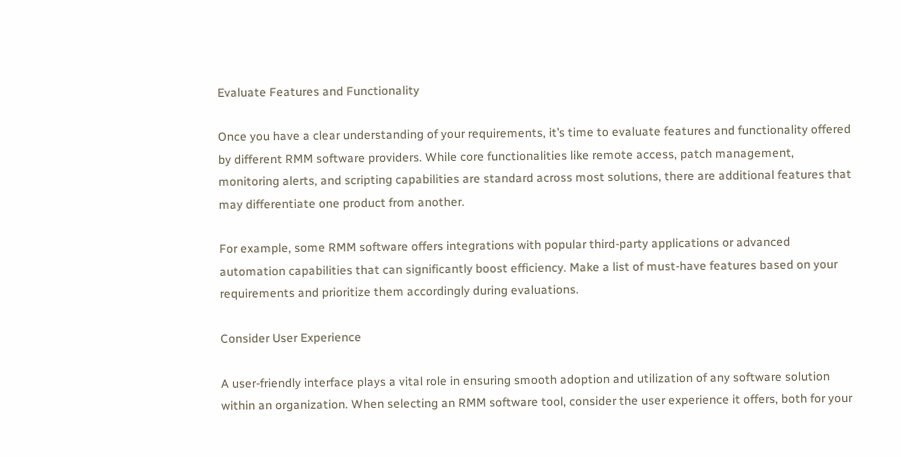Evaluate Features and Functionality

Once you have a clear understanding of your requirements, it’s time to evaluate features and functionality offered by different RMM software providers. While core functionalities like remote access, patch management, monitoring alerts, and scripting capabilities are standard across most solutions, there are additional features that may differentiate one product from another.

For example, some RMM software offers integrations with popular third-party applications or advanced automation capabilities that can significantly boost efficiency. Make a list of must-have features based on your requirements and prioritize them accordingly during evaluations.

Consider User Experience

A user-friendly interface plays a vital role in ensuring smooth adoption and utilization of any software solution within an organization. When selecting an RMM software tool, consider the user experience it offers, both for your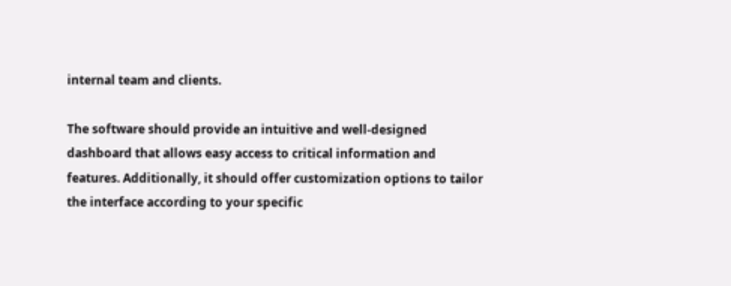internal team and clients.

The software should provide an intuitive and well-designed dashboard that allows easy access to critical information and features. Additionally, it should offer customization options to tailor the interface according to your specific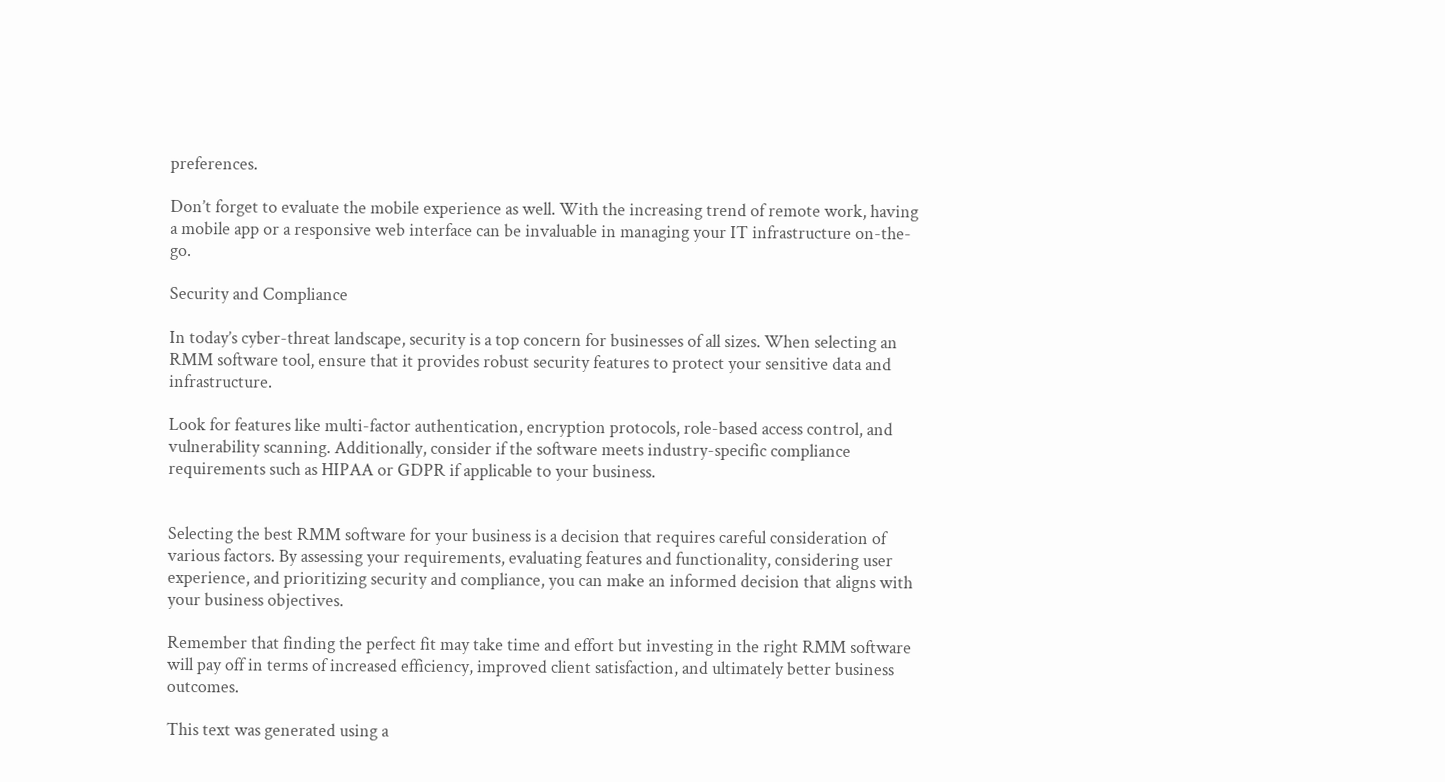preferences.

Don’t forget to evaluate the mobile experience as well. With the increasing trend of remote work, having a mobile app or a responsive web interface can be invaluable in managing your IT infrastructure on-the-go.

Security and Compliance

In today’s cyber-threat landscape, security is a top concern for businesses of all sizes. When selecting an RMM software tool, ensure that it provides robust security features to protect your sensitive data and infrastructure.

Look for features like multi-factor authentication, encryption protocols, role-based access control, and vulnerability scanning. Additionally, consider if the software meets industry-specific compliance requirements such as HIPAA or GDPR if applicable to your business.


Selecting the best RMM software for your business is a decision that requires careful consideration of various factors. By assessing your requirements, evaluating features and functionality, considering user experience, and prioritizing security and compliance, you can make an informed decision that aligns with your business objectives.

Remember that finding the perfect fit may take time and effort but investing in the right RMM software will pay off in terms of increased efficiency, improved client satisfaction, and ultimately better business outcomes.

This text was generated using a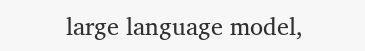large language model,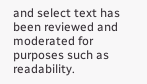and select text has been reviewed and moderated for purposes such as readability.